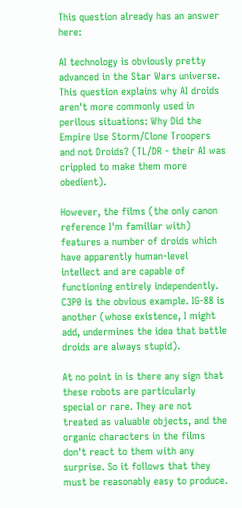This question already has an answer here:

AI technology is obviously pretty advanced in the Star Wars universe. This question explains why AI droids aren't more commonly used in perilous situations: Why Did the Empire Use Storm/Clone Troopers and not Droids? (TL/DR - their AI was crippled to make them more obedient).

However, the films (the only canon reference I'm familiar with) features a number of droids which have apparently human-level intellect and are capable of functioning entirely independently. C3P0 is the obvious example. IG-88 is another (whose existence, I might add, undermines the idea that battle droids are always stupid).

At no point in is there any sign that these robots are particularly special or rare. They are not treated as valuable objects, and the organic characters in the films don't react to them with any surprise. So it follows that they must be reasonably easy to produce.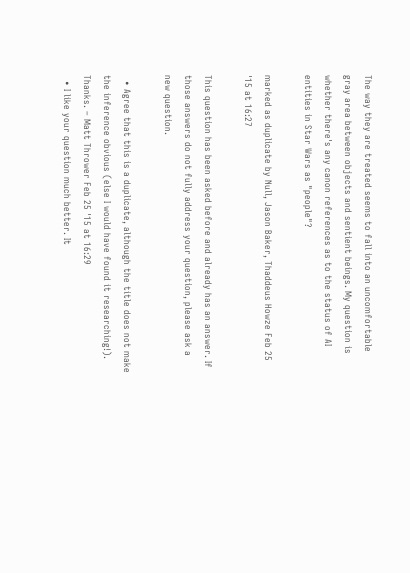The way they are treated seems to fall into an uncomfortable gray area between objects and sentient beings. My question is whether there's any canon references as to the status of AI entities in Star Wars as "people"?

marked as duplicate by Null, Jason Baker, Thaddeus Howze Feb 25 '15 at 16:27

This question has been asked before and already has an answer. If those answers do not fully address your question, please ask a new question.

  • Agree that this is a duplicate, although the title does not make the inference obvious (else I would have found it researching!). Thanks. – Matt Thrower Feb 25 '15 at 16:29
  • I like your question much better. It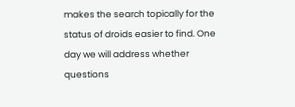makes the search topically for the status of droids easier to find. One day we will address whether questions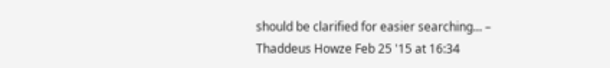should be clarified for easier searching... – Thaddeus Howze Feb 25 '15 at 16:34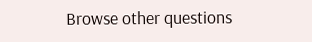Browse other questions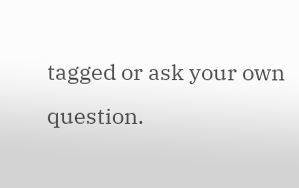tagged or ask your own question.